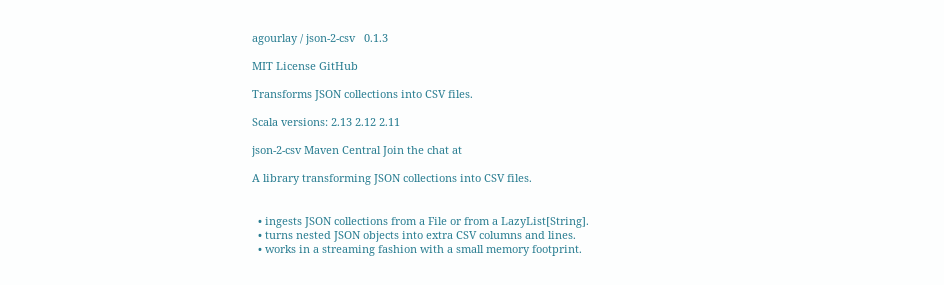agourlay / json-2-csv   0.1.3

MIT License GitHub

Transforms JSON collections into CSV files.

Scala versions: 2.13 2.12 2.11

json-2-csv Maven Central Join the chat at

A library transforming JSON collections into CSV files.


  • ingests JSON collections from a File or from a LazyList[String].
  • turns nested JSON objects into extra CSV columns and lines.
  • works in a streaming fashion with a small memory footprint.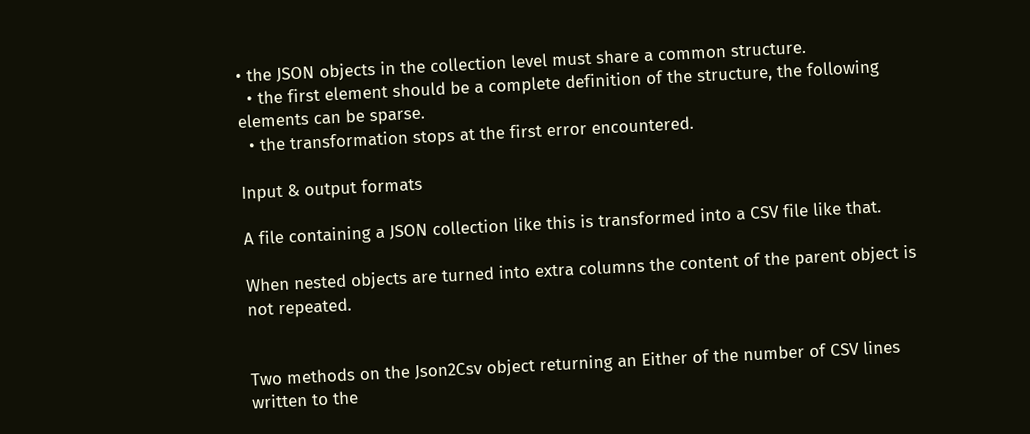• the JSON objects in the collection level must share a common structure.
  • the first element should be a complete definition of the structure, the following elements can be sparse.
  • the transformation stops at the first error encountered.

Input & output formats

A file containing a JSON collection like this is transformed into a CSV file like that.

When nested objects are turned into extra columns the content of the parent object is not repeated.


Two methods on the Json2Csv object returning an Either of the number of CSV lines written to the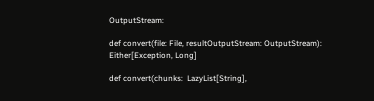OutputStream:

def convert(file: File, resultOutputStream: OutputStream): Either[Exception, Long]

def convert(chunks:  LazyList[String],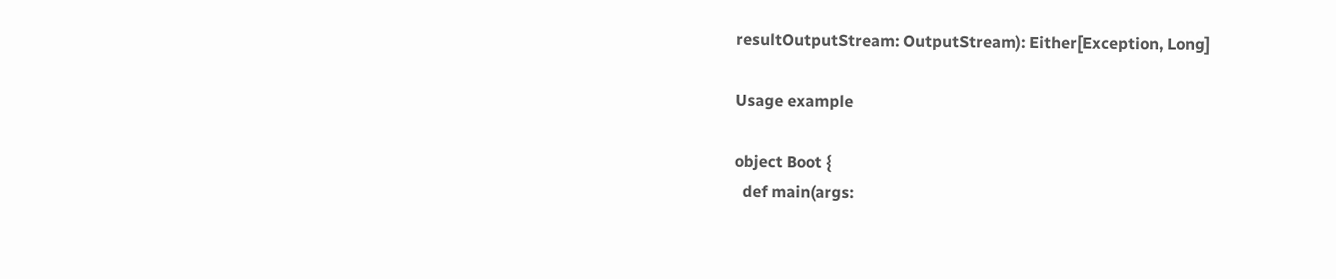resultOutputStream: OutputStream): Either[Exception, Long]

Usage example

object Boot {
  def main(args: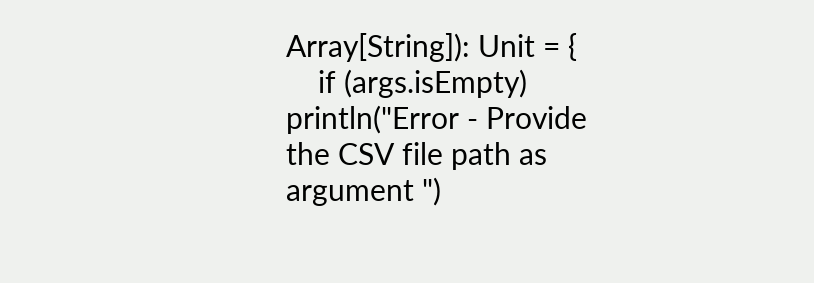Array[String]): Unit = {
    if (args.isEmpty) println("Error - Provide the CSV file path as argument ")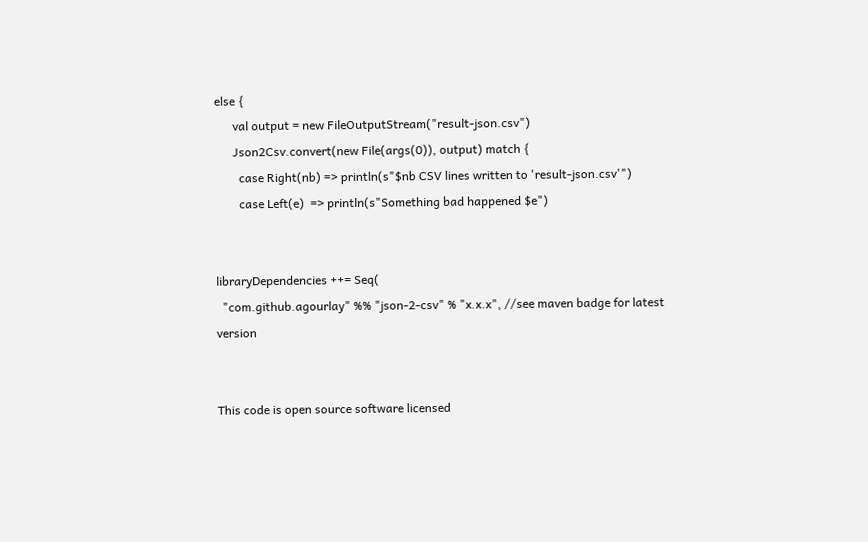else {
      val output = new FileOutputStream("result-json.csv")
      Json2Csv.convert(new File(args(0)), output) match {
        case Right(nb) => println(s"$nb CSV lines written to 'result-json.csv'")
        case Left(e)  => println(s"Something bad happened $e")


libraryDependencies ++= Seq(
  "com.github.agourlay" %% "json-2-csv" % "x.x.x", //see maven badge for latest version


This code is open source software licensed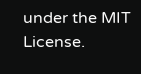under the MIT License.